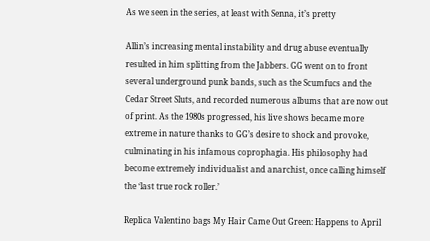As we seen in the series, at least with Senna, it’s pretty

Allin’s increasing mental instability and drug abuse eventually resulted in him splitting from the Jabbers. GG went on to front several underground punk bands, such as the Scumfucs and the Cedar Street Sluts, and recorded numerous albums that are now out of print. As the 1980s progressed, his live shows became more extreme in nature thanks to GG’s desire to shock and provoke, culminating in his infamous coprophagia. His philosophy had become extremely individualist and anarchist, once calling himself the ‘last true rock roller.’

Replica Valentino bags My Hair Came Out Green: Happens to April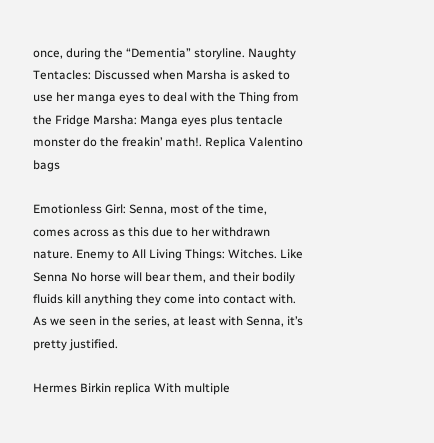once, during the “Dementia” storyline. Naughty Tentacles: Discussed when Marsha is asked to use her manga eyes to deal with the Thing from the Fridge Marsha: Manga eyes plus tentacle monster do the freakin’ math!. Replica Valentino bags

Emotionless Girl: Senna, most of the time, comes across as this due to her withdrawn nature. Enemy to All Living Things: Witches. Like Senna No horse will bear them, and their bodily fluids kill anything they come into contact with. As we seen in the series, at least with Senna, it’s pretty justified.

Hermes Birkin replica With multiple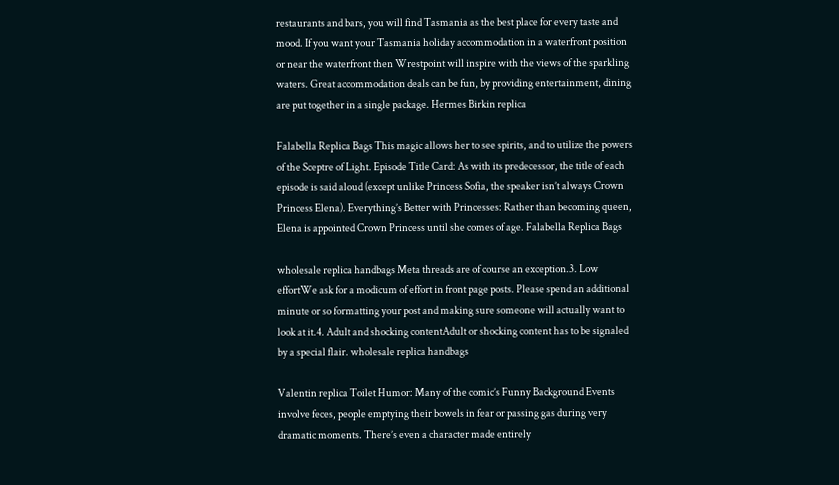restaurants and bars, you will find Tasmania as the best place for every taste and mood. If you want your Tasmania holiday accommodation in a waterfront position or near the waterfront then Wrestpoint will inspire with the views of the sparkling waters. Great accommodation deals can be fun, by providing entertainment, dining are put together in a single package. Hermes Birkin replica

Falabella Replica Bags This magic allows her to see spirits, and to utilize the powers of the Sceptre of Light. Episode Title Card: As with its predecessor, the title of each episode is said aloud (except unlike Princess Sofia, the speaker isn’t always Crown Princess Elena). Everything’s Better with Princesses: Rather than becoming queen, Elena is appointed Crown Princess until she comes of age. Falabella Replica Bags

wholesale replica handbags Meta threads are of course an exception.3. Low effortWe ask for a modicum of effort in front page posts. Please spend an additional minute or so formatting your post and making sure someone will actually want to look at it.4. Adult and shocking contentAdult or shocking content has to be signaled by a special flair. wholesale replica handbags

Valentin replica Toilet Humor: Many of the comic’s Funny Background Events involve feces, people emptying their bowels in fear or passing gas during very dramatic moments. There’s even a character made entirely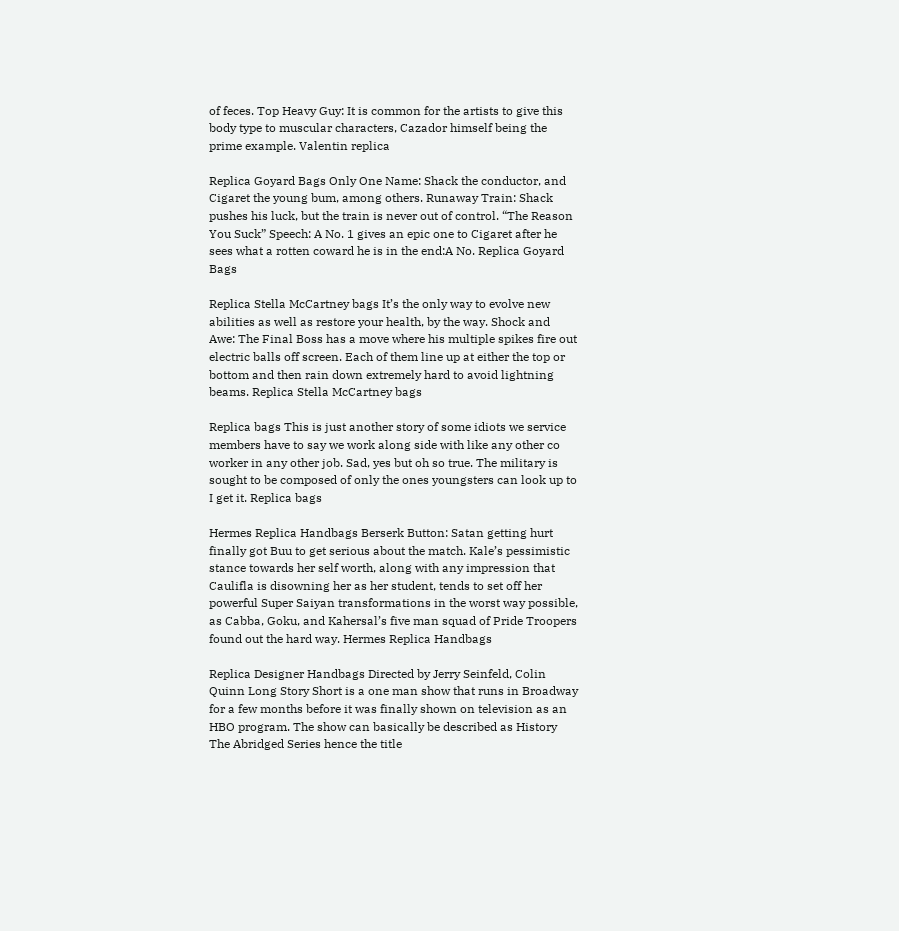of feces. Top Heavy Guy: It is common for the artists to give this body type to muscular characters, Cazador himself being the prime example. Valentin replica

Replica Goyard Bags Only One Name: Shack the conductor, and Cigaret the young bum, among others. Runaway Train: Shack pushes his luck, but the train is never out of control. “The Reason You Suck” Speech: A No. 1 gives an epic one to Cigaret after he sees what a rotten coward he is in the end:A No. Replica Goyard Bags

Replica Stella McCartney bags It’s the only way to evolve new abilities as well as restore your health, by the way. Shock and Awe: The Final Boss has a move where his multiple spikes fire out electric balls off screen. Each of them line up at either the top or bottom and then rain down extremely hard to avoid lightning beams. Replica Stella McCartney bags

Replica bags This is just another story of some idiots we service members have to say we work along side with like any other co worker in any other job. Sad, yes but oh so true. The military is sought to be composed of only the ones youngsters can look up to I get it. Replica bags

Hermes Replica Handbags Berserk Button: Satan getting hurt finally got Buu to get serious about the match. Kale’s pessimistic stance towards her self worth, along with any impression that Caulifla is disowning her as her student, tends to set off her powerful Super Saiyan transformations in the worst way possible, as Cabba, Goku, and Kahersal’s five man squad of Pride Troopers found out the hard way. Hermes Replica Handbags

Replica Designer Handbags Directed by Jerry Seinfeld, Colin Quinn Long Story Short is a one man show that runs in Broadway for a few months before it was finally shown on television as an HBO program. The show can basically be described as History The Abridged Series hence the title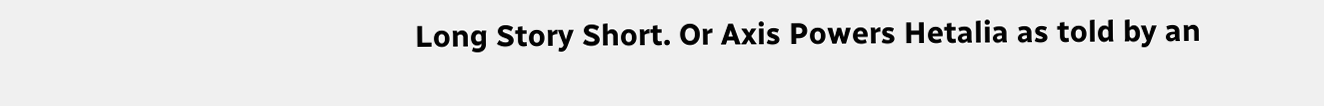Long Story Short. Or Axis Powers Hetalia as told by an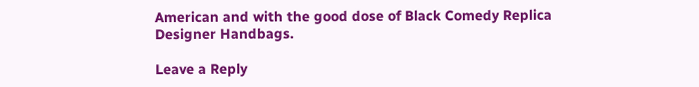American and with the good dose of Black Comedy Replica Designer Handbags.

Leave a Reply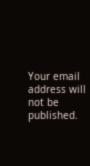Your email address will not be published.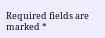Required fields are marked *